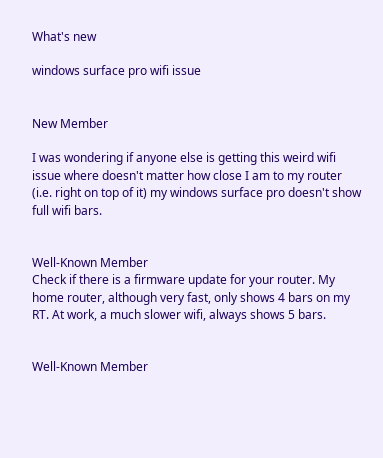What's new

windows surface pro wifi issue


New Member

I was wondering if anyone else is getting this weird wifi issue where doesn't matter how close I am to my router (i.e. right on top of it) my windows surface pro doesn't show full wifi bars.


Well-Known Member
Check if there is a firmware update for your router. My home router, although very fast, only shows 4 bars on my RT. At work, a much slower wifi, always shows 5 bars.


Well-Known Member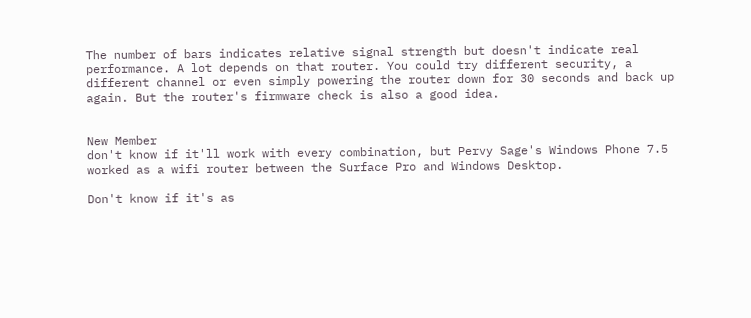The number of bars indicates relative signal strength but doesn't indicate real performance. A lot depends on that router. You could try different security, a different channel or even simply powering the router down for 30 seconds and back up again. But the router's firmware check is also a good idea.


New Member
don't know if it'll work with every combination, but Pervy Sage's Windows Phone 7.5 worked as a wifi router between the Surface Pro and Windows Desktop.

Don't know if it's as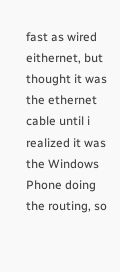fast as wired eithernet, but thought it was the ethernet cable until i realized it was the Windows Phone doing the routing, so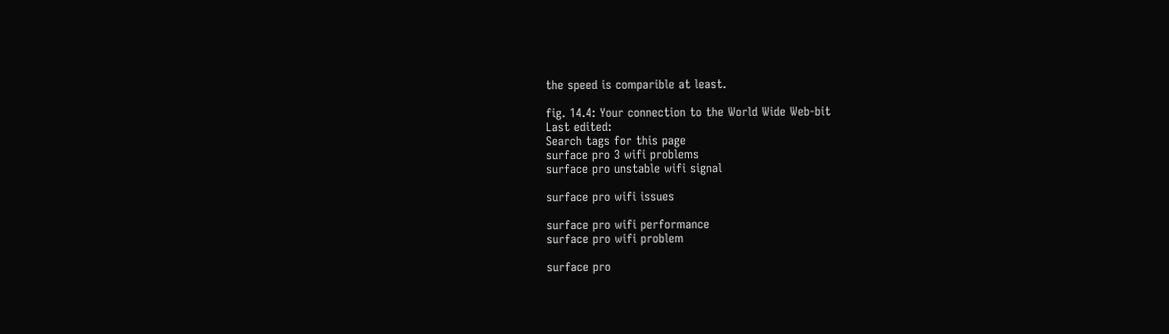the speed is comparible at least.

fig. 14.4: Your connection to the World Wide Web-bit
Last edited:
Search tags for this page
surface pro 3 wifi problems
surface pro unstable wifi signal

surface pro wifi issues

surface pro wifi performance
surface pro wifi problem

surface pro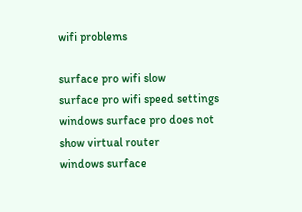wifi problems

surface pro wifi slow
surface pro wifi speed settings
windows surface pro does not show virtual router
windows surface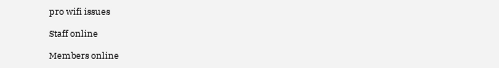pro wifi issues

Staff online

Members online